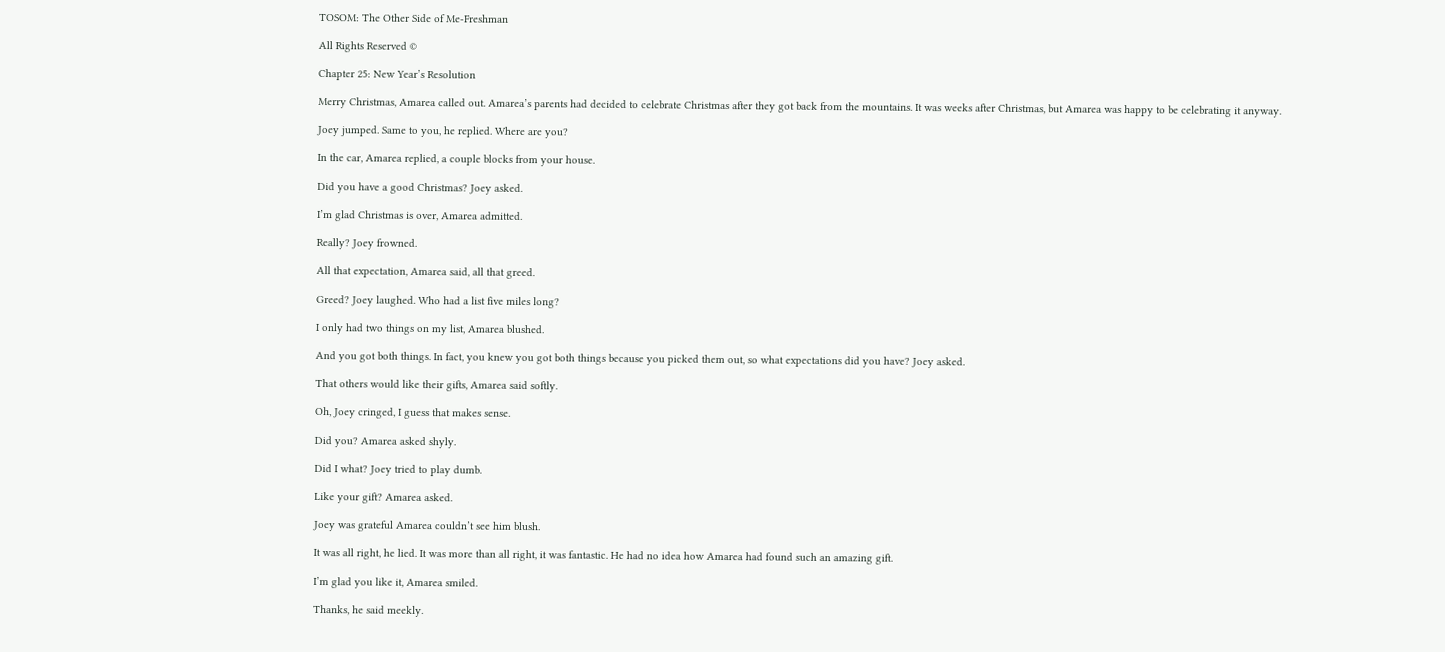TOSOM: The Other Side of Me-Freshman

All Rights Reserved ©

Chapter 25: New Year’s Resolution

Merry Christmas, Amarea called out. Amarea’s parents had decided to celebrate Christmas after they got back from the mountains. It was weeks after Christmas, but Amarea was happy to be celebrating it anyway.

Joey jumped. Same to you, he replied. Where are you?

In the car, Amarea replied, a couple blocks from your house.

Did you have a good Christmas? Joey asked.

I’m glad Christmas is over, Amarea admitted.

Really? Joey frowned.

All that expectation, Amarea said, all that greed.

Greed? Joey laughed. Who had a list five miles long?

I only had two things on my list, Amarea blushed.

And you got both things. In fact, you knew you got both things because you picked them out, so what expectations did you have? Joey asked.

That others would like their gifts, Amarea said softly.

Oh, Joey cringed, I guess that makes sense.

Did you? Amarea asked shyly.

Did I what? Joey tried to play dumb.

Like your gift? Amarea asked.

Joey was grateful Amarea couldn’t see him blush.

It was all right, he lied. It was more than all right, it was fantastic. He had no idea how Amarea had found such an amazing gift.

I’m glad you like it, Amarea smiled.

Thanks, he said meekly.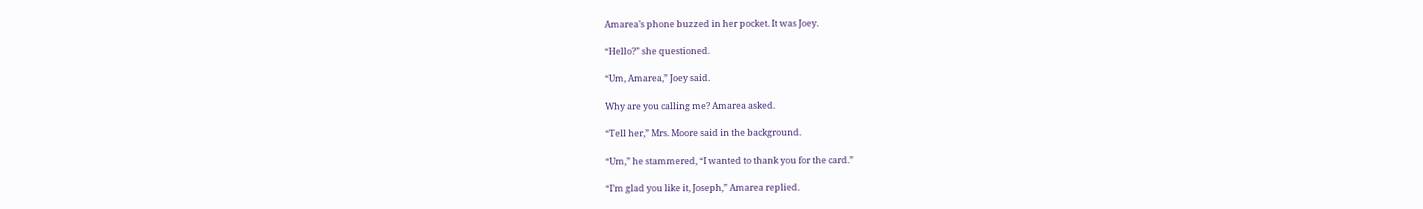Amarea’s phone buzzed in her pocket. It was Joey.

“Hello?” she questioned.

“Um, Amarea,” Joey said.

Why are you calling me? Amarea asked.

“Tell her,” Mrs. Moore said in the background.

“Um,” he stammered, “I wanted to thank you for the card.”

“I’m glad you like it, Joseph,” Amarea replied.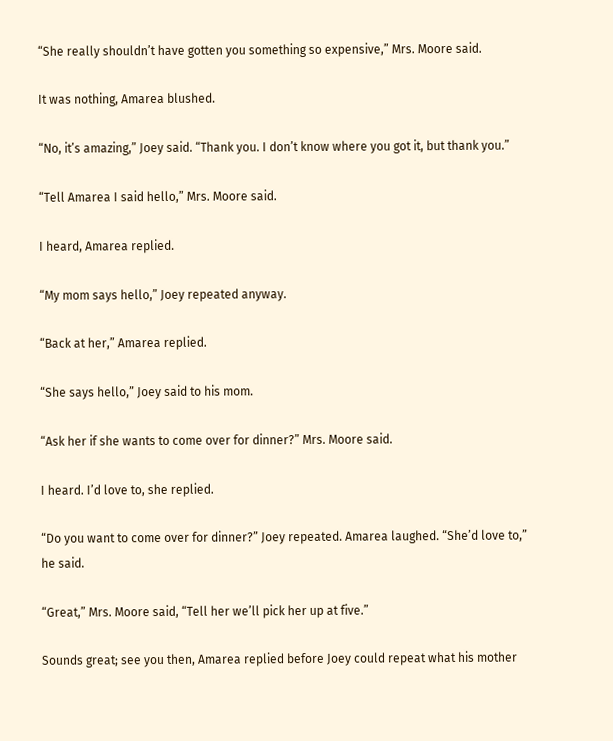“She really shouldn’t have gotten you something so expensive,” Mrs. Moore said.

It was nothing, Amarea blushed.

“No, it’s amazing,” Joey said. “Thank you. I don’t know where you got it, but thank you.”

“Tell Amarea I said hello,” Mrs. Moore said.

I heard, Amarea replied.

“My mom says hello,” Joey repeated anyway.

“Back at her,” Amarea replied.

“She says hello,” Joey said to his mom.

“Ask her if she wants to come over for dinner?” Mrs. Moore said.

I heard. I’d love to, she replied.

“Do you want to come over for dinner?” Joey repeated. Amarea laughed. “She’d love to,” he said.

“Great,” Mrs. Moore said, “Tell her we’ll pick her up at five.”

Sounds great; see you then, Amarea replied before Joey could repeat what his mother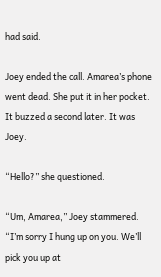had said.

Joey ended the call. Amarea’s phone went dead. She put it in her pocket. It buzzed a second later. It was Joey.

“Hello?” she questioned.

“Um, Amarea,” Joey stammered. “I’m sorry I hung up on you. We’ll pick you up at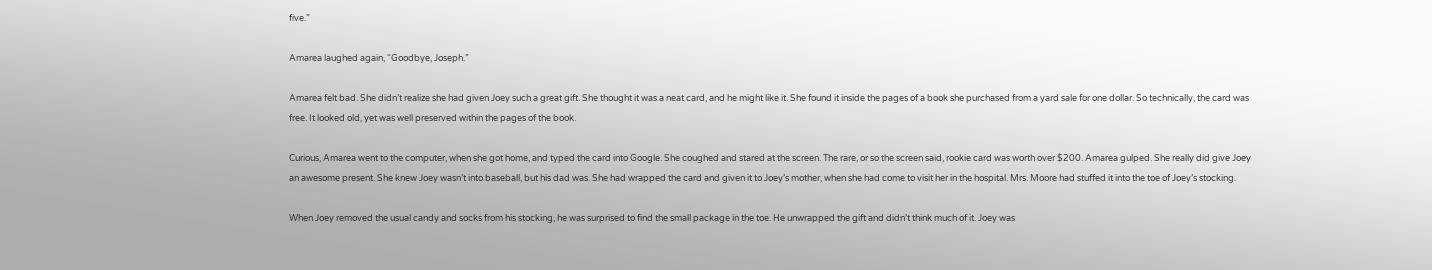five.”

Amarea laughed again, “Goodbye, Joseph.”

Amarea felt bad. She didn’t realize she had given Joey such a great gift. She thought it was a neat card, and he might like it. She found it inside the pages of a book she purchased from a yard sale for one dollar. So technically, the card was free. It looked old, yet was well preserved within the pages of the book.

Curious, Amarea went to the computer, when she got home, and typed the card into Google. She coughed and stared at the screen. The rare, or so the screen said, rookie card was worth over $200. Amarea gulped. She really did give Joey an awesome present. She knew Joey wasn’t into baseball, but his dad was. She had wrapped the card and given it to Joey’s mother, when she had come to visit her in the hospital. Mrs. Moore had stuffed it into the toe of Joey’s stocking.

When Joey removed the usual candy and socks from his stocking, he was surprised to find the small package in the toe. He unwrapped the gift and didn’t think much of it. Joey was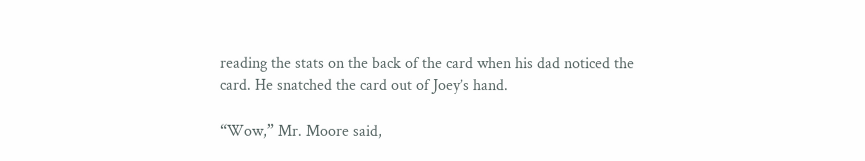reading the stats on the back of the card when his dad noticed the card. He snatched the card out of Joey’s hand.

“Wow,” Mr. Moore said,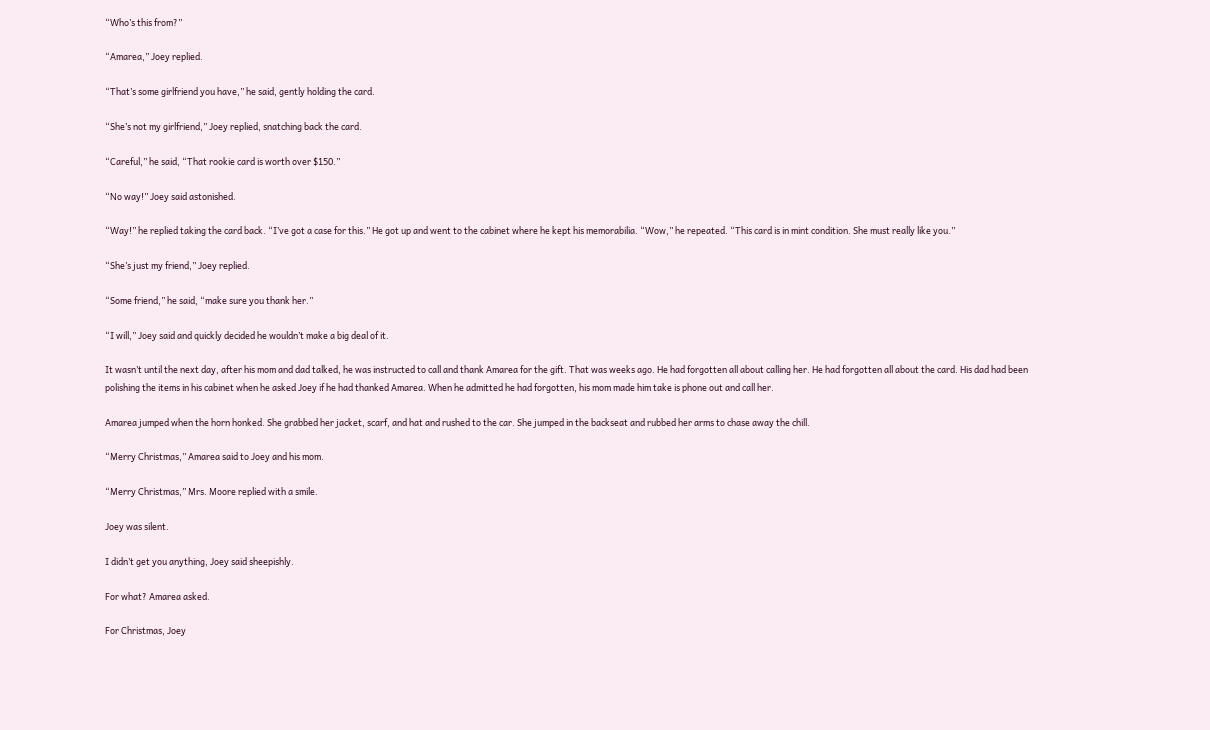“Who’s this from?”

“Amarea,” Joey replied.

“That’s some girlfriend you have,” he said, gently holding the card.

“She’s not my girlfriend,” Joey replied, snatching back the card.

“Careful,” he said, “That rookie card is worth over $150.”

“No way!” Joey said astonished.

“Way!” he replied taking the card back. “I’ve got a case for this.” He got up and went to the cabinet where he kept his memorabilia. “Wow,” he repeated. “This card is in mint condition. She must really like you.”

“She’s just my friend,” Joey replied.

“Some friend,” he said, “make sure you thank her.”

“I will,” Joey said and quickly decided he wouldn’t make a big deal of it.

It wasn’t until the next day, after his mom and dad talked, he was instructed to call and thank Amarea for the gift. That was weeks ago. He had forgotten all about calling her. He had forgotten all about the card. His dad had been polishing the items in his cabinet when he asked Joey if he had thanked Amarea. When he admitted he had forgotten, his mom made him take is phone out and call her.

Amarea jumped when the horn honked. She grabbed her jacket, scarf, and hat and rushed to the car. She jumped in the backseat and rubbed her arms to chase away the chill.

“Merry Christmas,” Amarea said to Joey and his mom.

“Merry Christmas,” Mrs. Moore replied with a smile.

Joey was silent.

I didn’t get you anything, Joey said sheepishly.

For what? Amarea asked.

For Christmas, Joey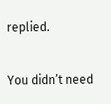replied.

You didn’t need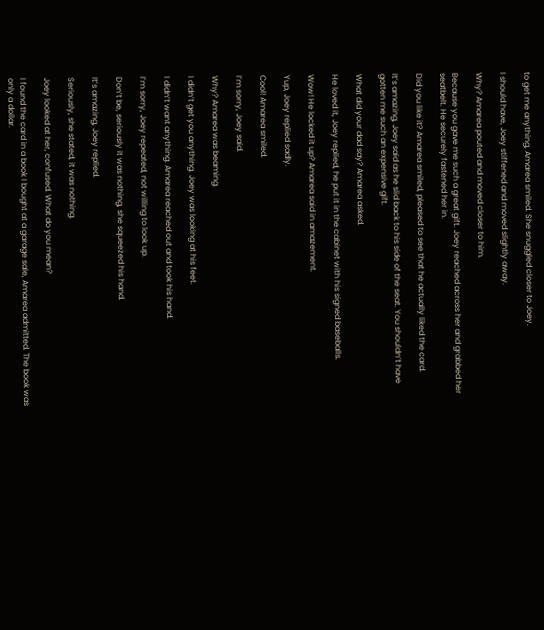to get me anything, Amarea smiled. She snuggled closer to Joey.

I should have, Joey stiffened and moved slightly away.

Why? Amarea pouted and moved closer to him.

Because you gave me such a great gift. Joey reached across her and grabbed her seatbelt. He securely fastened her in.

Did you like it? Amarea smiled, pleased to see that he actually liked the card.

It’s amazing, Joey said as he slid back to his side of the seat. You shouldn’t have gotten me such an expensive gift.

What did your dad say? Amarea asked.

He loved it, Joey replied, he put it in the cabinet with his signed baseballs.

Wow! He locked it up? Amarea said in amazement.

Yup, Joey replied sadly.

Cool! Amarea smiled.

I’m sorry, Joey said.

Why? Amarea was beaming.

I didn’t get you anything. Joey was looking at his feet.

I didn’t want anything. Amarea reached out and took his hand.

I’m sorry, Joey repeated, not willing to look up.

Don’t be, seriously it was nothing, she squeezed his hand.

It’s amazing, Joey replied.

Seriously, she stated, it was nothing.

Joey looked at her, confused. What do you mean?

I found the card in a book I bought at a garage sale, Amarea admitted. The book was only a dollar.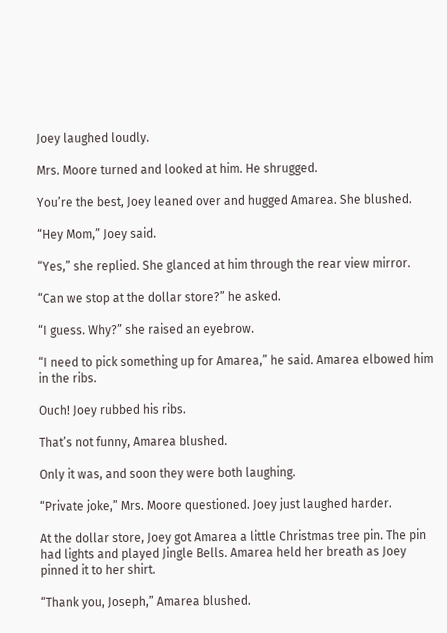Joey laughed loudly.

Mrs. Moore turned and looked at him. He shrugged.

You’re the best, Joey leaned over and hugged Amarea. She blushed.

“Hey Mom,” Joey said.

“Yes,” she replied. She glanced at him through the rear view mirror.

“Can we stop at the dollar store?” he asked.

“I guess. Why?” she raised an eyebrow.

“I need to pick something up for Amarea,” he said. Amarea elbowed him in the ribs.

Ouch! Joey rubbed his ribs.

That’s not funny, Amarea blushed.

Only it was, and soon they were both laughing.

“Private joke,” Mrs. Moore questioned. Joey just laughed harder.

At the dollar store, Joey got Amarea a little Christmas tree pin. The pin had lights and played Jingle Bells. Amarea held her breath as Joey pinned it to her shirt.

“Thank you, Joseph,” Amarea blushed.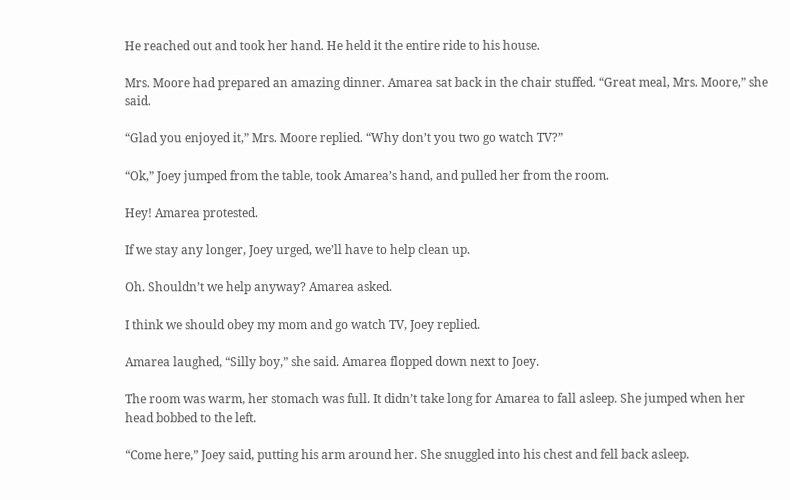He reached out and took her hand. He held it the entire ride to his house.

Mrs. Moore had prepared an amazing dinner. Amarea sat back in the chair stuffed. “Great meal, Mrs. Moore,” she said.

“Glad you enjoyed it,” Mrs. Moore replied. “Why don’t you two go watch TV?”

“Ok,” Joey jumped from the table, took Amarea’s hand, and pulled her from the room.

Hey! Amarea protested.

If we stay any longer, Joey urged, we’ll have to help clean up.

Oh. Shouldn’t we help anyway? Amarea asked.

I think we should obey my mom and go watch TV, Joey replied.

Amarea laughed, “Silly boy,” she said. Amarea flopped down next to Joey.

The room was warm, her stomach was full. It didn’t take long for Amarea to fall asleep. She jumped when her head bobbed to the left.

“Come here,” Joey said, putting his arm around her. She snuggled into his chest and fell back asleep.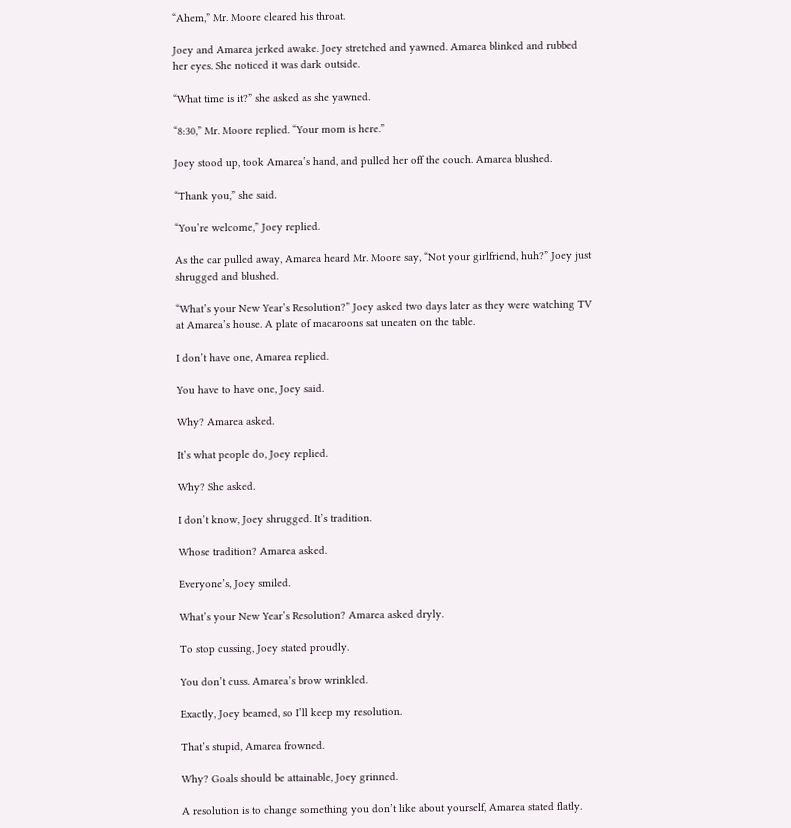“Ahem,” Mr. Moore cleared his throat.

Joey and Amarea jerked awake. Joey stretched and yawned. Amarea blinked and rubbed her eyes. She noticed it was dark outside.

“What time is it?” she asked as she yawned.

“8:30,” Mr. Moore replied. “Your mom is here.”

Joey stood up, took Amarea’s hand, and pulled her off the couch. Amarea blushed.

“Thank you,” she said.

“You’re welcome,” Joey replied.

As the car pulled away, Amarea heard Mr. Moore say, “Not your girlfriend, huh?” Joey just shrugged and blushed.

“What’s your New Year’s Resolution?” Joey asked two days later as they were watching TV at Amarea’s house. A plate of macaroons sat uneaten on the table.

I don’t have one, Amarea replied.

You have to have one, Joey said.

Why? Amarea asked.

It’s what people do, Joey replied.

Why? She asked.

I don’t know, Joey shrugged. It’s tradition.

Whose tradition? Amarea asked.

Everyone’s, Joey smiled.

What’s your New Year’s Resolution? Amarea asked dryly.

To stop cussing, Joey stated proudly.

You don’t cuss. Amarea’s brow wrinkled.

Exactly, Joey beamed, so I’ll keep my resolution.

That’s stupid, Amarea frowned.

Why? Goals should be attainable, Joey grinned.

A resolution is to change something you don’t like about yourself, Amarea stated flatly.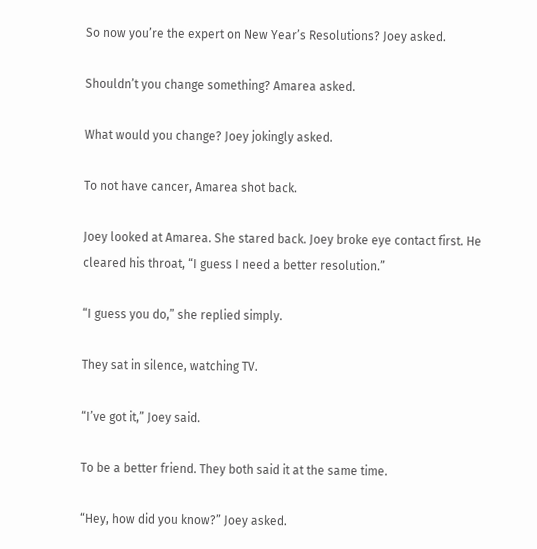So now you’re the expert on New Year’s Resolutions? Joey asked.

Shouldn’t you change something? Amarea asked.

What would you change? Joey jokingly asked.

To not have cancer, Amarea shot back.

Joey looked at Amarea. She stared back. Joey broke eye contact first. He cleared his throat, “I guess I need a better resolution.”

“I guess you do,” she replied simply.

They sat in silence, watching TV.

“I’ve got it,” Joey said.

To be a better friend. They both said it at the same time.

“Hey, how did you know?” Joey asked.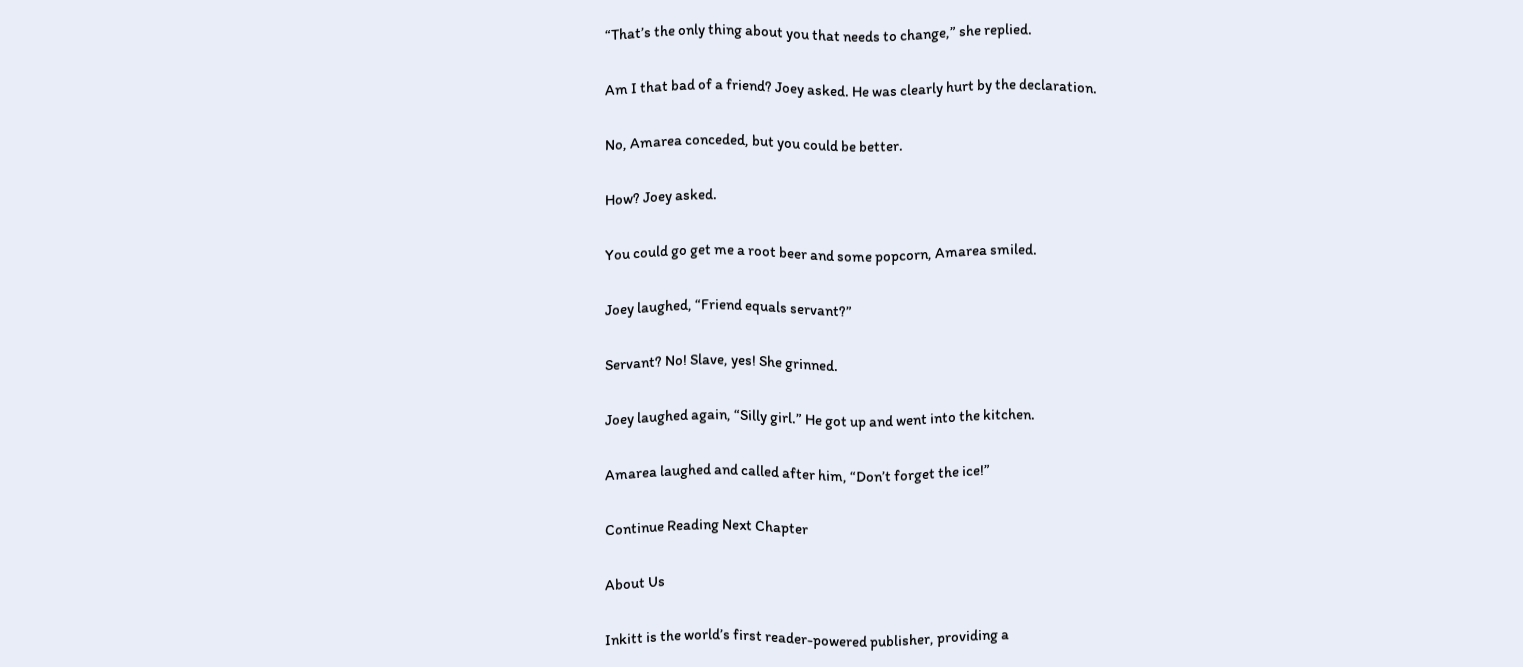“That’s the only thing about you that needs to change,” she replied.

Am I that bad of a friend? Joey asked. He was clearly hurt by the declaration.

No, Amarea conceded, but you could be better.

How? Joey asked.

You could go get me a root beer and some popcorn, Amarea smiled.

Joey laughed, “Friend equals servant?”

Servant? No! Slave, yes! She grinned.

Joey laughed again, “Silly girl.” He got up and went into the kitchen.

Amarea laughed and called after him, “Don’t forget the ice!”

Continue Reading Next Chapter

About Us

Inkitt is the world’s first reader-powered publisher, providing a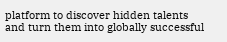platform to discover hidden talents and turn them into globally successful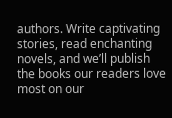authors. Write captivating stories, read enchanting novels, and we’ll publish the books our readers love most on our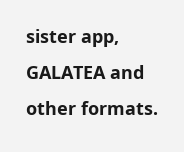sister app, GALATEA and other formats.